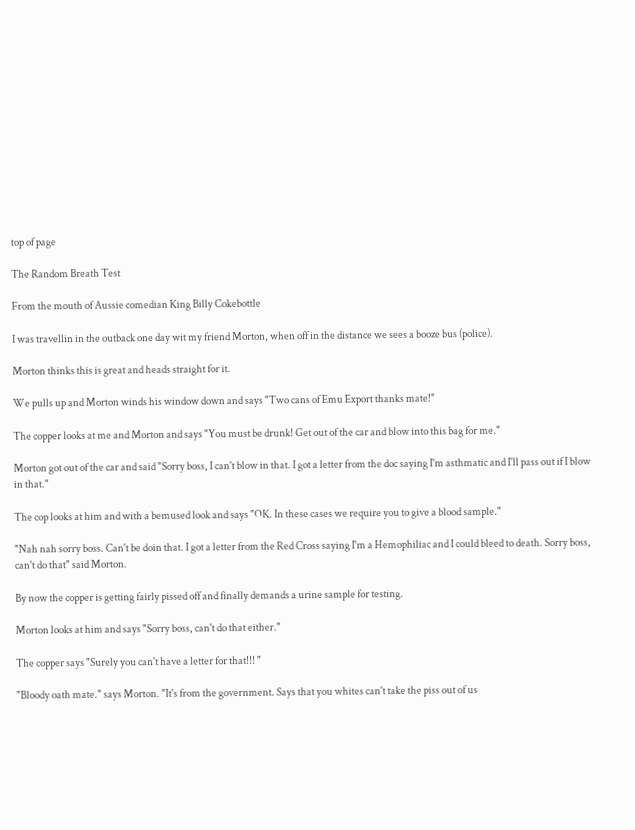top of page

The Random Breath Test

From the mouth of Aussie comedian King Billy Cokebottle

I was travellin in the outback one day wit my friend Morton, when off in the distance we sees a booze bus (police).

Morton thinks this is great and heads straight for it.

We pulls up and Morton winds his window down and says "Two cans of Emu Export thanks mate!"

The copper looks at me and Morton and says "You must be drunk! Get out of the car and blow into this bag for me."

Morton got out of the car and said "Sorry boss, I can't blow in that. I got a letter from the doc saying I'm asthmatic and I'll pass out if I blow in that."

The cop looks at him and with a bemused look and says "OK. In these cases we require you to give a blood sample."

"Nah nah sorry boss. Can't be doin that. I got a letter from the Red Cross saying I'm a Hemophiliac and I could bleed to death. Sorry boss, can't do that" said Morton.

By now the copper is getting fairly pissed off and finally demands a urine sample for testing.

Morton looks at him and says "Sorry boss, can't do that either."

The copper says "Surely you can't have a letter for that!!! "

"Bloody oath mate." says Morton. "It's from the government. Says that you whites can't take the piss out of us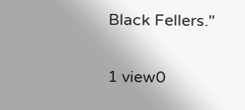Black Fellers."

1 view0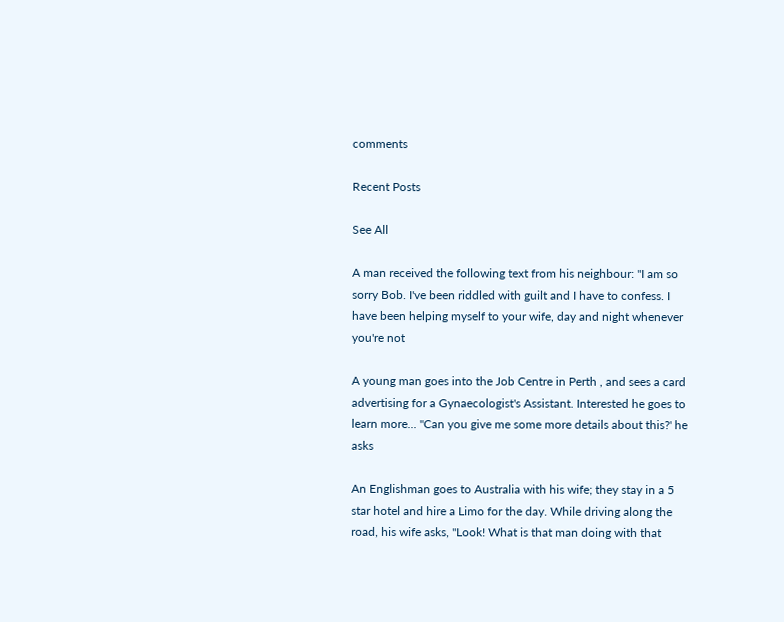comments

Recent Posts

See All

A man received the following text from his neighbour: "I am so sorry Bob. I've been riddled with guilt and I have to confess. I have been helping myself to your wife, day and night whenever you're not

A young man goes into the Job Centre in Perth , and sees a card advertising for a Gynaecologist's Assistant. Interested he goes to learn more... "Can you give me some more details about this?' he asks

An Englishman goes to Australia with his wife; they stay in a 5 star hotel and hire a Limo for the day. While driving along the road, his wife asks, "Look! What is that man doing with that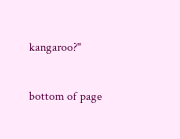kangaroo?"

bottom of page